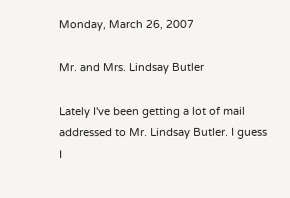Monday, March 26, 2007

Mr. and Mrs. Lindsay Butler

Lately I've been getting a lot of mail addressed to Mr. Lindsay Butler. I guess I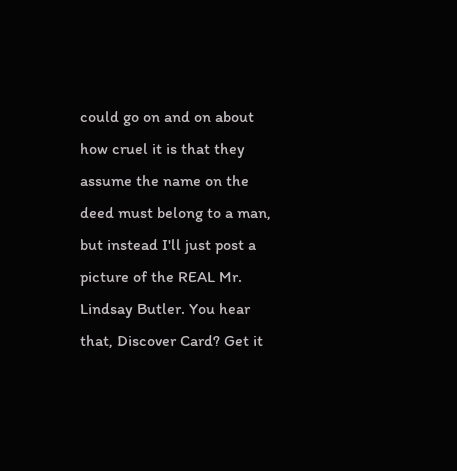could go on and on about how cruel it is that they assume the name on the deed must belong to a man, but instead I'll just post a picture of the REAL Mr. Lindsay Butler. You hear that, Discover Card? Get it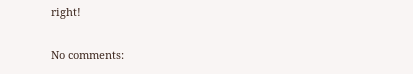right!

No comments: